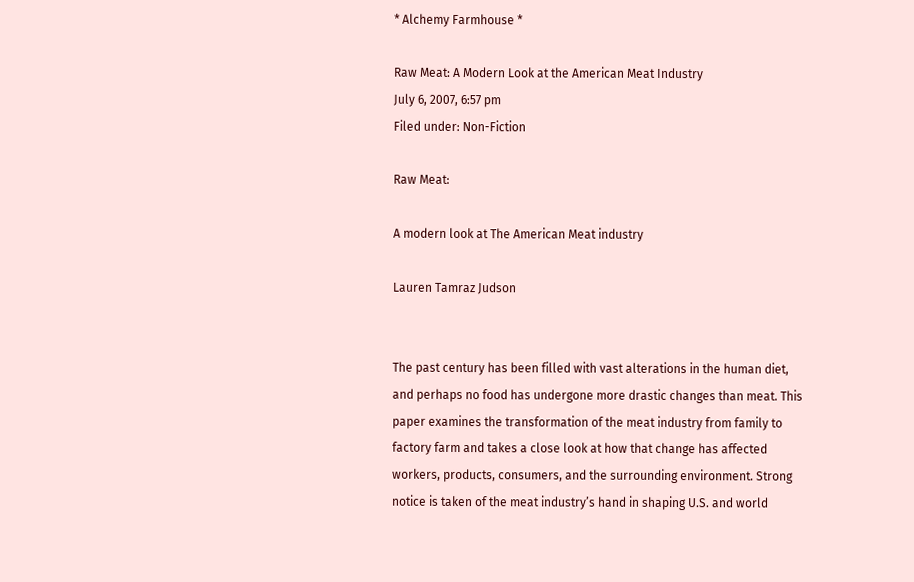* Alchemy Farmhouse *

Raw Meat: A Modern Look at the American Meat Industry
July 6, 2007, 6:57 pm
Filed under: Non-Fiction

Raw Meat:

A modern look at The American Meat industry

Lauren Tamraz Judson


The past century has been filled with vast alterations in the human diet, and perhaps no food has undergone more drastic changes than meat. This paper examines the transformation of the meat industry from family to factory farm and takes a close look at how that change has affected workers, products, consumers, and the surrounding environment. Strong notice is taken of the meat industry’s hand in shaping U.S. and world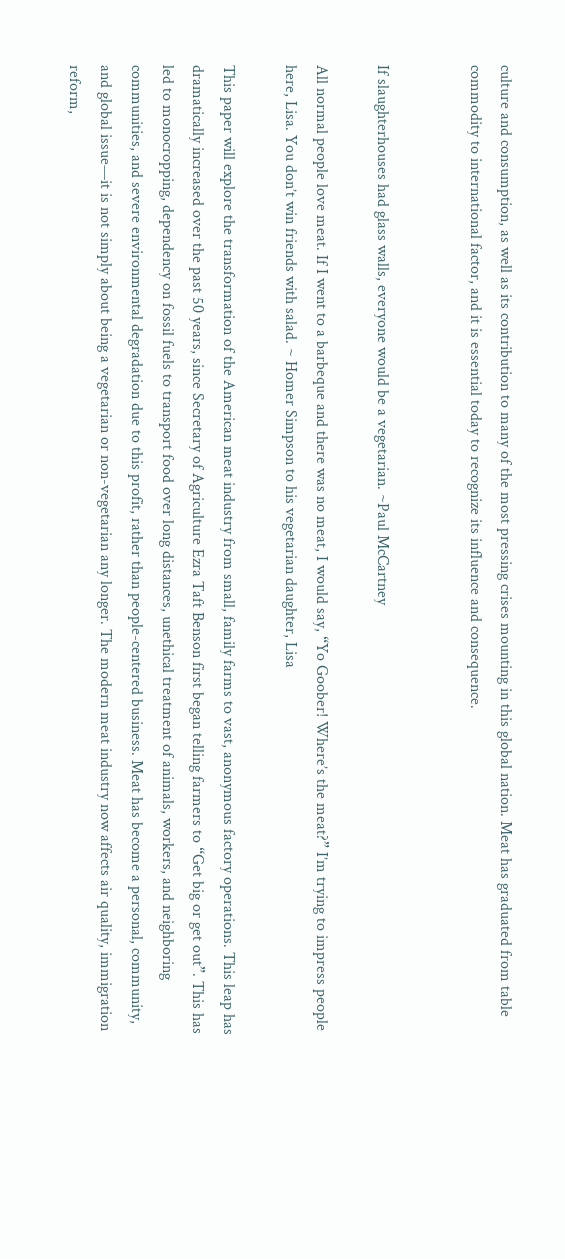culture and consumption, as well as its contribution to many of the most pressing crises mounting in this global nation. Meat has graduated from table commodity to international factor, and it is essential today to recognize its influence and consequence.


If slaughterhouses had glass walls, everyone would be a vegetarian. ~Paul McCartney

All normal people love meat. If I went to a barbeque and there was no meat, I would say, “Yo Goober! Where’s the meat?” I’m trying to impress people here, Lisa. You don’t win friends with salad. ~ Homer Simpson to his vegetarian daughter, Lisa

This paper will explore the transformation of the American meat industry from small, family farms to vast, anonymous factory operations. This leap has dramatically increased over the past 50 years, since Secretary of Agriculture Ezra Taft Benson first began telling farmers to “Get big or get out”. This has led to monocropping, dependency on fossil fuels to transport food over long distances, unethical treatment of animals, workers, and neighboring communities, and severe environmental degradation due to this profit, rather than people-centered business. Meat has become a personal, community, and global issue—it is not simply about being a vegetarian or non-vegetarian any longer. The modern meat industry now affects air quality, immigration reform,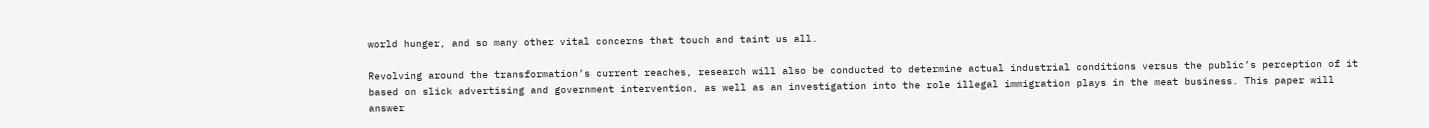world hunger, and so many other vital concerns that touch and taint us all.

Revolving around the transformation’s current reaches, research will also be conducted to determine actual industrial conditions versus the public’s perception of it based on slick advertising and government intervention, as well as an investigation into the role illegal immigration plays in the meat business. This paper will answer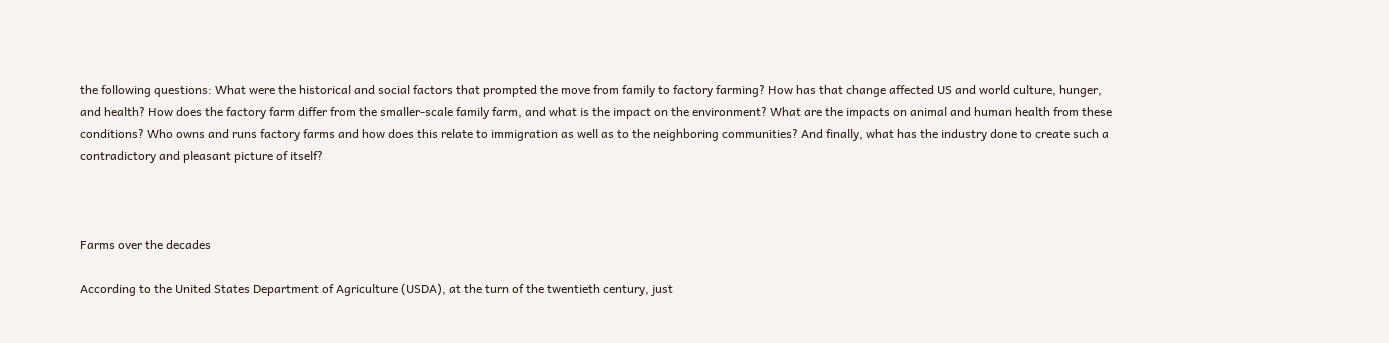the following questions: What were the historical and social factors that prompted the move from family to factory farming? How has that change affected US and world culture, hunger, and health? How does the factory farm differ from the smaller-scale family farm, and what is the impact on the environment? What are the impacts on animal and human health from these conditions? Who owns and runs factory farms and how does this relate to immigration as well as to the neighboring communities? And finally, what has the industry done to create such a contradictory and pleasant picture of itself?



Farms over the decades

According to the United States Department of Agriculture (USDA), at the turn of the twentieth century, just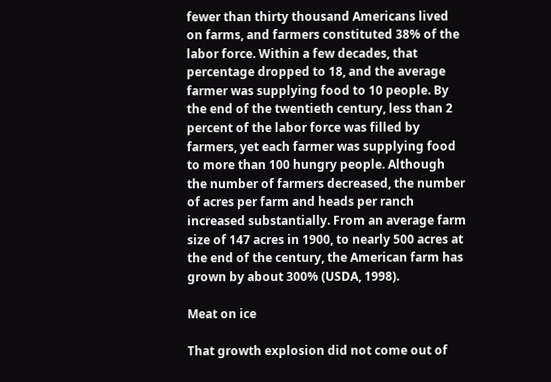fewer than thirty thousand Americans lived on farms, and farmers constituted 38% of the labor force. Within a few decades, that percentage dropped to 18, and the average farmer was supplying food to 10 people. By the end of the twentieth century, less than 2 percent of the labor force was filled by farmers, yet each farmer was supplying food to more than 100 hungry people. Although the number of farmers decreased, the number of acres per farm and heads per ranch increased substantially. From an average farm size of 147 acres in 1900, to nearly 500 acres at the end of the century, the American farm has grown by about 300% (USDA, 1998).

Meat on ice

That growth explosion did not come out of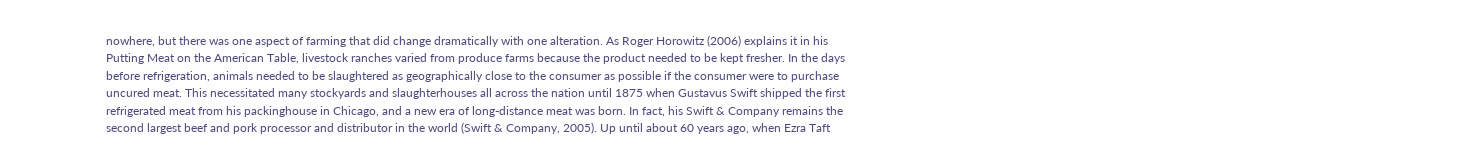nowhere, but there was one aspect of farming that did change dramatically with one alteration. As Roger Horowitz (2006) explains it in his Putting Meat on the American Table, livestock ranches varied from produce farms because the product needed to be kept fresher. In the days before refrigeration, animals needed to be slaughtered as geographically close to the consumer as possible if the consumer were to purchase uncured meat. This necessitated many stockyards and slaughterhouses all across the nation until 1875 when Gustavus Swift shipped the first refrigerated meat from his packinghouse in Chicago, and a new era of long-distance meat was born. In fact, his Swift & Company remains the second largest beef and pork processor and distributor in the world (Swift & Company, 2005). Up until about 60 years ago, when Ezra Taft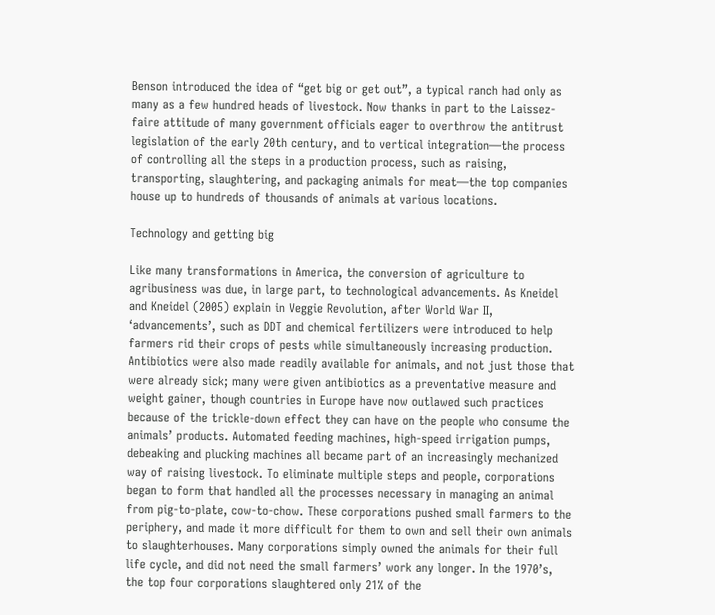Benson introduced the idea of “get big or get out”, a typical ranch had only as many as a few hundred heads of livestock. Now thanks in part to the Laissez-faire attitude of many government officials eager to overthrow the antitrust legislation of the early 20th century, and to vertical integration—the process of controlling all the steps in a production process, such as raising, transporting, slaughtering, and packaging animals for meat—the top companies house up to hundreds of thousands of animals at various locations.

Technology and getting big

Like many transformations in America, the conversion of agriculture to agribusiness was due, in large part, to technological advancements. As Kneidel and Kneidel (2005) explain in Veggie Revolution, after World War II, ‘advancements’, such as DDT and chemical fertilizers were introduced to help farmers rid their crops of pests while simultaneously increasing production. Antibiotics were also made readily available for animals, and not just those that were already sick; many were given antibiotics as a preventative measure and weight gainer, though countries in Europe have now outlawed such practices because of the trickle-down effect they can have on the people who consume the animals’ products. Automated feeding machines, high-speed irrigation pumps, debeaking and plucking machines all became part of an increasingly mechanized way of raising livestock. To eliminate multiple steps and people, corporations began to form that handled all the processes necessary in managing an animal from pig-to-plate, cow-to-chow. These corporations pushed small farmers to the periphery, and made it more difficult for them to own and sell their own animals to slaughterhouses. Many corporations simply owned the animals for their full life cycle, and did not need the small farmers’ work any longer. In the 1970’s, the top four corporations slaughtered only 21% of the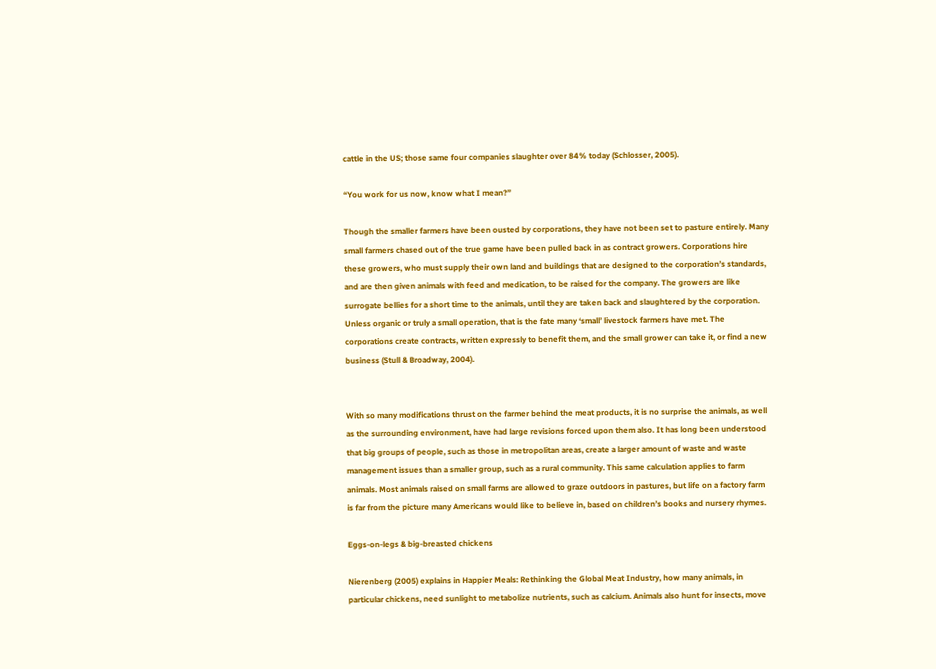cattle in the US; those same four companies slaughter over 84% today (Schlosser, 2005).

“You work for us now, know what I mean?”

Though the smaller farmers have been ousted by corporations, they have not been set to pasture entirely. Many small farmers chased out of the true game have been pulled back in as contract growers. Corporations hire these growers, who must supply their own land and buildings that are designed to the corporation’s standards, and are then given animals with feed and medication, to be raised for the company. The growers are like surrogate bellies for a short time to the animals, until they are taken back and slaughtered by the corporation. Unless organic or truly a small operation, that is the fate many ‘small’ livestock farmers have met. The corporations create contracts, written expressly to benefit them, and the small grower can take it, or find a new business (Stull & Broadway, 2004).


With so many modifications thrust on the farmer behind the meat products, it is no surprise the animals, as well as the surrounding environment, have had large revisions forced upon them also. It has long been understood that big groups of people, such as those in metropolitan areas, create a larger amount of waste and waste management issues than a smaller group, such as a rural community. This same calculation applies to farm animals. Most animals raised on small farms are allowed to graze outdoors in pastures, but life on a factory farm is far from the picture many Americans would like to believe in, based on children’s books and nursery rhymes.

Eggs-on-legs & big-breasted chickens

Nierenberg (2005) explains in Happier Meals: Rethinking the Global Meat Industry, how many animals, in particular chickens, need sunlight to metabolize nutrients, such as calcium. Animals also hunt for insects, move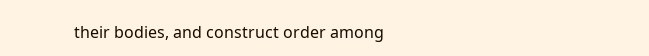their bodies, and construct order among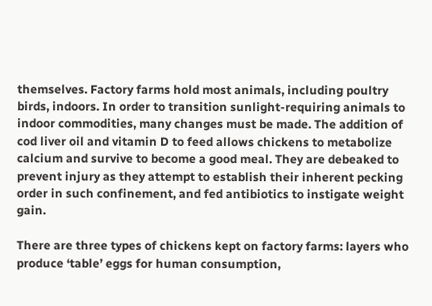themselves. Factory farms hold most animals, including poultry birds, indoors. In order to transition sunlight-requiring animals to indoor commodities, many changes must be made. The addition of cod liver oil and vitamin D to feed allows chickens to metabolize calcium and survive to become a good meal. They are debeaked to prevent injury as they attempt to establish their inherent pecking order in such confinement, and fed antibiotics to instigate weight gain.

There are three types of chickens kept on factory farms: layers who produce ‘table’ eggs for human consumption,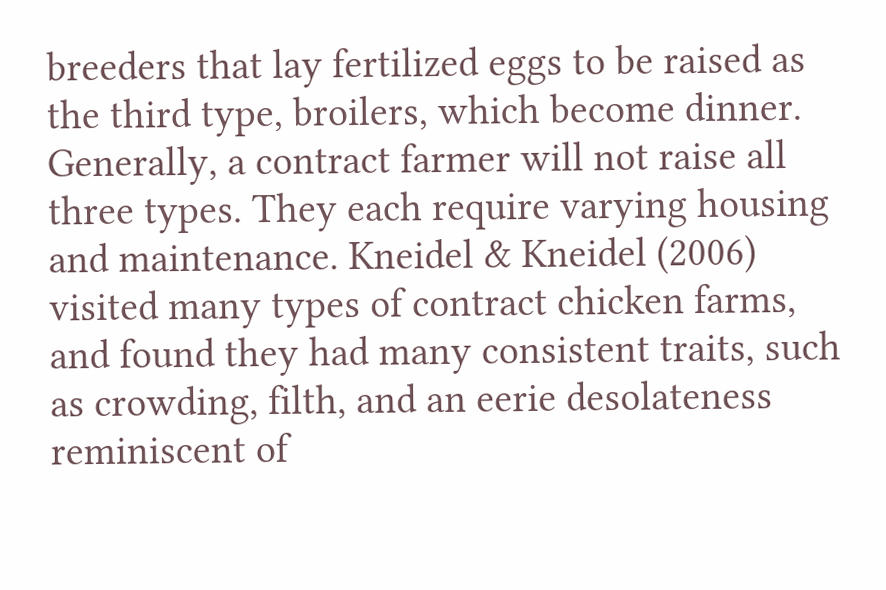breeders that lay fertilized eggs to be raised as the third type, broilers, which become dinner. Generally, a contract farmer will not raise all three types. They each require varying housing and maintenance. Kneidel & Kneidel (2006) visited many types of contract chicken farms, and found they had many consistent traits, such as crowding, filth, and an eerie desolateness reminiscent of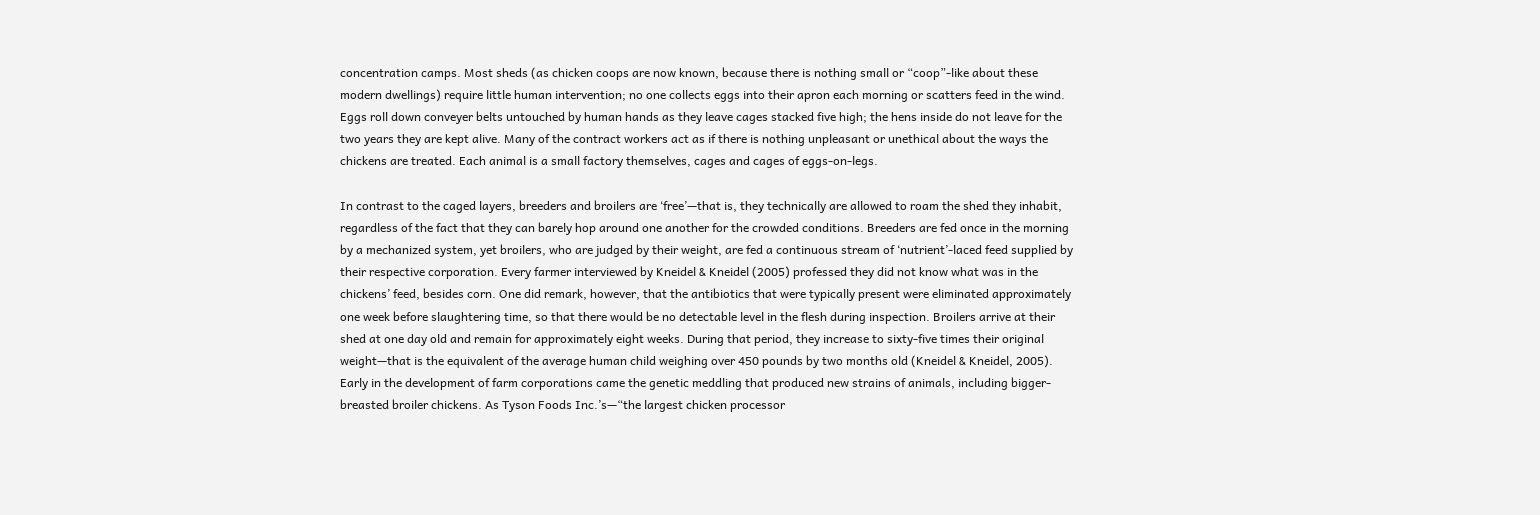concentration camps. Most sheds (as chicken coops are now known, because there is nothing small or “coop”-like about these modern dwellings) require little human intervention; no one collects eggs into their apron each morning or scatters feed in the wind. Eggs roll down conveyer belts untouched by human hands as they leave cages stacked five high; the hens inside do not leave for the two years they are kept alive. Many of the contract workers act as if there is nothing unpleasant or unethical about the ways the chickens are treated. Each animal is a small factory themselves, cages and cages of eggs-on-legs.

In contrast to the caged layers, breeders and broilers are ‘free’—that is, they technically are allowed to roam the shed they inhabit, regardless of the fact that they can barely hop around one another for the crowded conditions. Breeders are fed once in the morning by a mechanized system, yet broilers, who are judged by their weight, are fed a continuous stream of ‘nutrient’-laced feed supplied by their respective corporation. Every farmer interviewed by Kneidel & Kneidel (2005) professed they did not know what was in the chickens’ feed, besides corn. One did remark, however, that the antibiotics that were typically present were eliminated approximately one week before slaughtering time, so that there would be no detectable level in the flesh during inspection. Broilers arrive at their shed at one day old and remain for approximately eight weeks. During that period, they increase to sixty-five times their original weight—that is the equivalent of the average human child weighing over 450 pounds by two months old (Kneidel & Kneidel, 2005). Early in the development of farm corporations came the genetic meddling that produced new strains of animals, including bigger-breasted broiler chickens. As Tyson Foods Inc.’s—“the largest chicken processor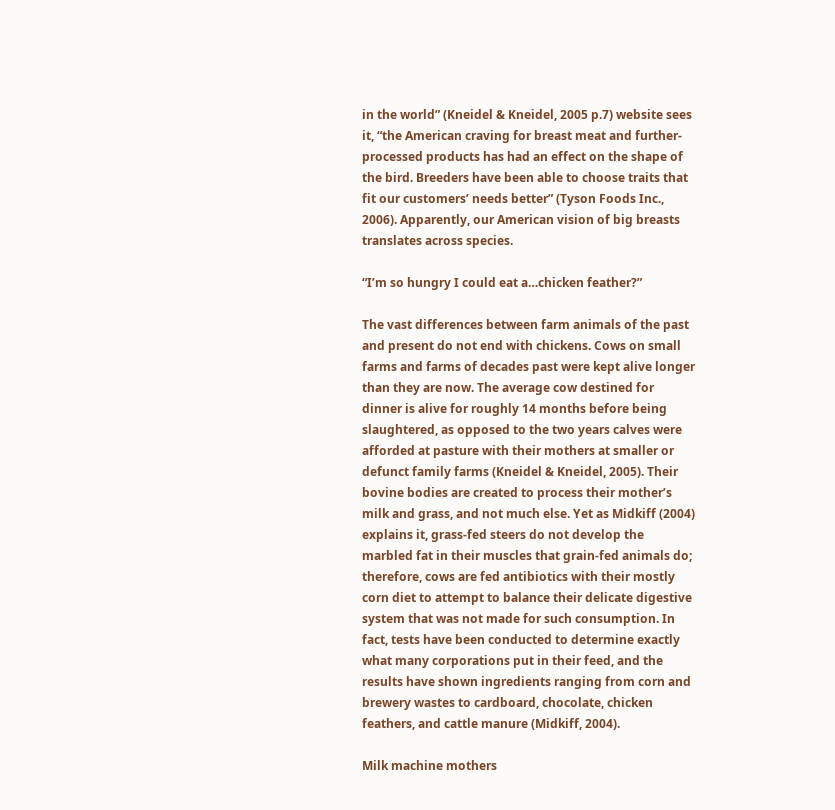in the world” (Kneidel & Kneidel, 2005 p.7) website sees it, “the American craving for breast meat and further-processed products has had an effect on the shape of the bird. Breeders have been able to choose traits that fit our customers’ needs better” (Tyson Foods Inc., 2006). Apparently, our American vision of big breasts translates across species.

“I’m so hungry I could eat a…chicken feather?”

The vast differences between farm animals of the past and present do not end with chickens. Cows on small farms and farms of decades past were kept alive longer than they are now. The average cow destined for dinner is alive for roughly 14 months before being slaughtered, as opposed to the two years calves were afforded at pasture with their mothers at smaller or defunct family farms (Kneidel & Kneidel, 2005). Their bovine bodies are created to process their mother’s milk and grass, and not much else. Yet as Midkiff (2004) explains it, grass-fed steers do not develop the marbled fat in their muscles that grain-fed animals do; therefore, cows are fed antibiotics with their mostly corn diet to attempt to balance their delicate digestive system that was not made for such consumption. In fact, tests have been conducted to determine exactly what many corporations put in their feed, and the results have shown ingredients ranging from corn and brewery wastes to cardboard, chocolate, chicken feathers, and cattle manure (Midkiff, 2004).

Milk machine mothers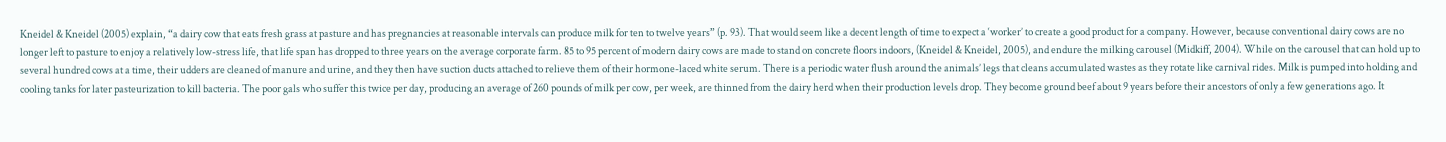Kneidel & Kneidel (2005) explain, “a dairy cow that eats fresh grass at pasture and has pregnancies at reasonable intervals can produce milk for ten to twelve years” (p. 93). That would seem like a decent length of time to expect a ‘worker’ to create a good product for a company. However, because conventional dairy cows are no longer left to pasture to enjoy a relatively low-stress life, that life span has dropped to three years on the average corporate farm. 85 to 95 percent of modern dairy cows are made to stand on concrete floors indoors, (Kneidel & Kneidel, 2005), and endure the milking carousel (Midkiff, 2004). While on the carousel that can hold up to several hundred cows at a time, their udders are cleaned of manure and urine, and they then have suction ducts attached to relieve them of their hormone-laced white serum. There is a periodic water flush around the animals’ legs that cleans accumulated wastes as they rotate like carnival rides. Milk is pumped into holding and cooling tanks for later pasteurization to kill bacteria. The poor gals who suffer this twice per day, producing an average of 260 pounds of milk per cow, per week, are thinned from the dairy herd when their production levels drop. They become ground beef about 9 years before their ancestors of only a few generations ago. It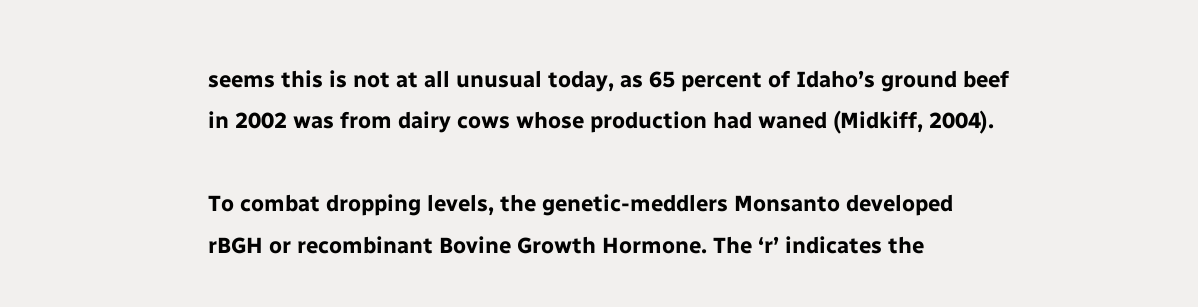seems this is not at all unusual today, as 65 percent of Idaho’s ground beef in 2002 was from dairy cows whose production had waned (Midkiff, 2004).

To combat dropping levels, the genetic-meddlers Monsanto developed rBGH or recombinant Bovine Growth Hormone. The ‘r’ indicates the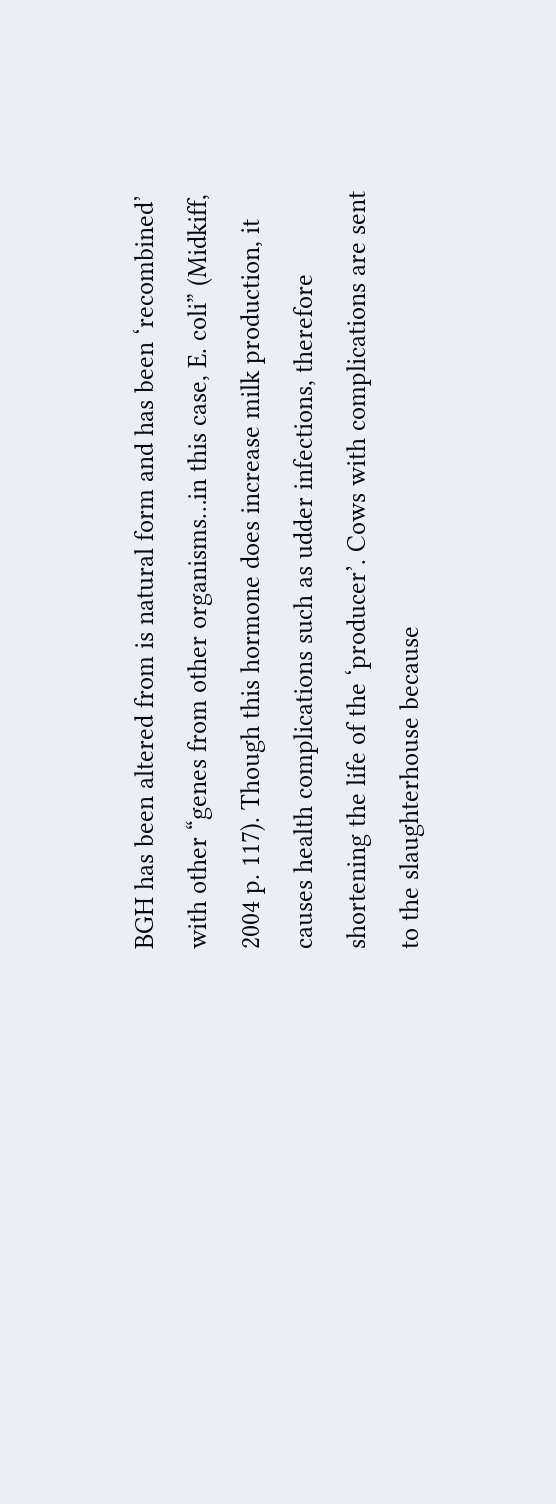BGH has been altered from is natural form and has been ‘recombined’ with other “genes from other organisms…in this case, E. coli” (Midkiff, 2004 p. 117). Though this hormone does increase milk production, it causes health complications such as udder infections, therefore shortening the life of the ‘producer’. Cows with complications are sent to the slaughterhouse because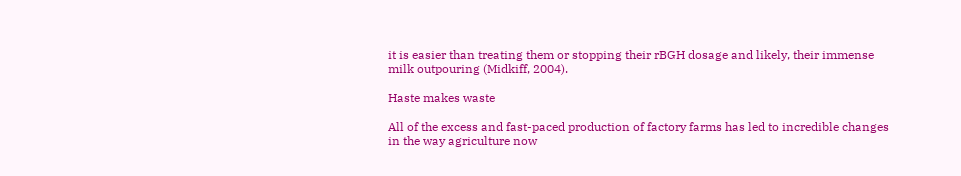it is easier than treating them or stopping their rBGH dosage and likely, their immense milk outpouring (Midkiff, 2004).

Haste makes waste

All of the excess and fast-paced production of factory farms has led to incredible changes in the way agriculture now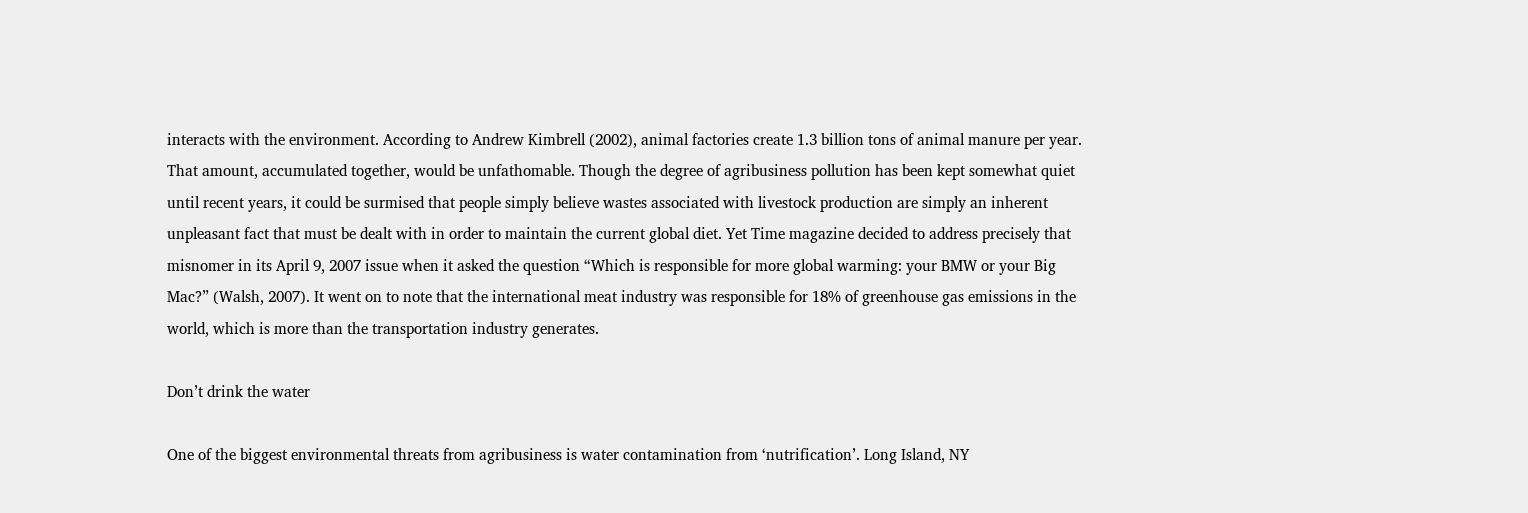interacts with the environment. According to Andrew Kimbrell (2002), animal factories create 1.3 billion tons of animal manure per year. That amount, accumulated together, would be unfathomable. Though the degree of agribusiness pollution has been kept somewhat quiet until recent years, it could be surmised that people simply believe wastes associated with livestock production are simply an inherent unpleasant fact that must be dealt with in order to maintain the current global diet. Yet Time magazine decided to address precisely that misnomer in its April 9, 2007 issue when it asked the question “Which is responsible for more global warming: your BMW or your Big Mac?” (Walsh, 2007). It went on to note that the international meat industry was responsible for 18% of greenhouse gas emissions in the world, which is more than the transportation industry generates.

Don’t drink the water

One of the biggest environmental threats from agribusiness is water contamination from ‘nutrification’. Long Island, NY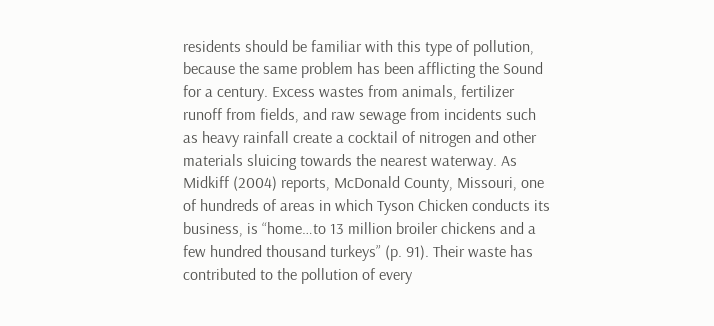residents should be familiar with this type of pollution, because the same problem has been afflicting the Sound for a century. Excess wastes from animals, fertilizer runoff from fields, and raw sewage from incidents such as heavy rainfall create a cocktail of nitrogen and other materials sluicing towards the nearest waterway. As Midkiff (2004) reports, McDonald County, Missouri, one of hundreds of areas in which Tyson Chicken conducts its business, is “home…to 13 million broiler chickens and a few hundred thousand turkeys” (p. 91). Their waste has contributed to the pollution of every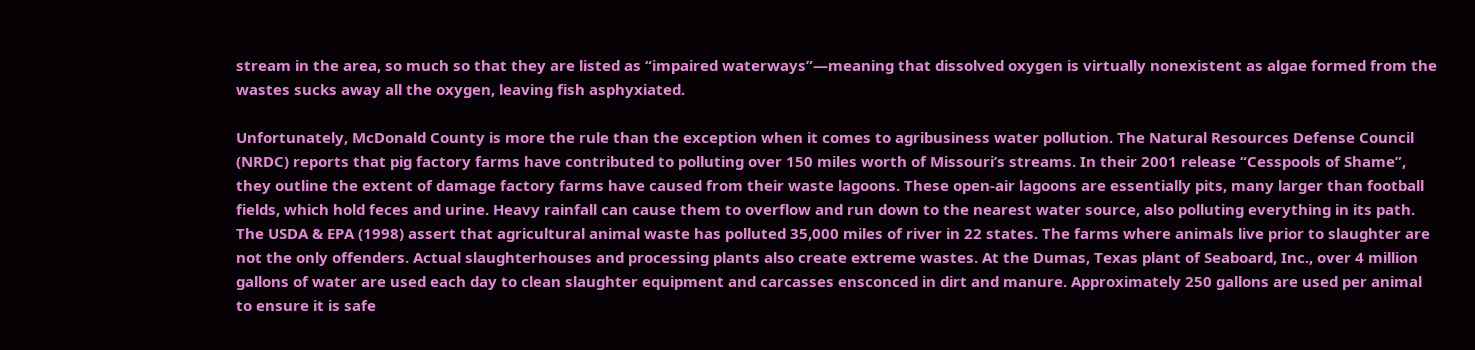stream in the area, so much so that they are listed as “impaired waterways”—meaning that dissolved oxygen is virtually nonexistent as algae formed from the wastes sucks away all the oxygen, leaving fish asphyxiated.

Unfortunately, McDonald County is more the rule than the exception when it comes to agribusiness water pollution. The Natural Resources Defense Council (NRDC) reports that pig factory farms have contributed to polluting over 150 miles worth of Missouri’s streams. In their 2001 release “Cesspools of Shame”, they outline the extent of damage factory farms have caused from their waste lagoons. These open-air lagoons are essentially pits, many larger than football fields, which hold feces and urine. Heavy rainfall can cause them to overflow and run down to the nearest water source, also polluting everything in its path. The USDA & EPA (1998) assert that agricultural animal waste has polluted 35,000 miles of river in 22 states. The farms where animals live prior to slaughter are not the only offenders. Actual slaughterhouses and processing plants also create extreme wastes. At the Dumas, Texas plant of Seaboard, Inc., over 4 million gallons of water are used each day to clean slaughter equipment and carcasses ensconced in dirt and manure. Approximately 250 gallons are used per animal to ensure it is safe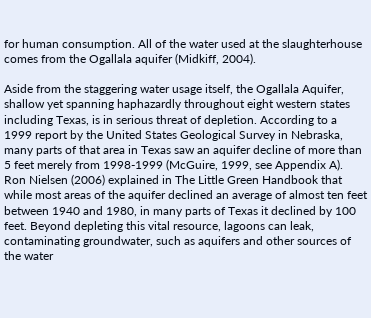for human consumption. All of the water used at the slaughterhouse comes from the Ogallala aquifer (Midkiff, 2004).

Aside from the staggering water usage itself, the Ogallala Aquifer, shallow yet spanning haphazardly throughout eight western states including Texas, is in serious threat of depletion. According to a 1999 report by the United States Geological Survey in Nebraska, many parts of that area in Texas saw an aquifer decline of more than 5 feet merely from 1998-1999 (McGuire, 1999, see Appendix A). Ron Nielsen (2006) explained in The Little Green Handbook that while most areas of the aquifer declined an average of almost ten feet between 1940 and 1980, in many parts of Texas it declined by 100 feet. Beyond depleting this vital resource, lagoons can leak, contaminating groundwater, such as aquifers and other sources of the water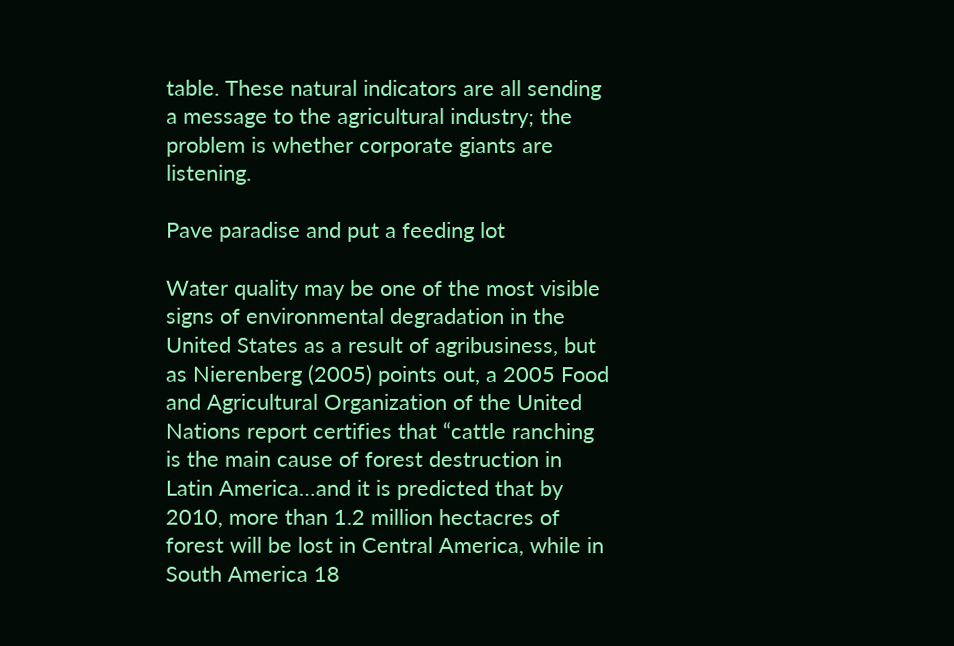table. These natural indicators are all sending a message to the agricultural industry; the problem is whether corporate giants are listening.

Pave paradise and put a feeding lot

Water quality may be one of the most visible signs of environmental degradation in the United States as a result of agribusiness, but as Nierenberg (2005) points out, a 2005 Food and Agricultural Organization of the United Nations report certifies that “cattle ranching is the main cause of forest destruction in Latin America…and it is predicted that by 2010, more than 1.2 million hectacres of forest will be lost in Central America, while in South America 18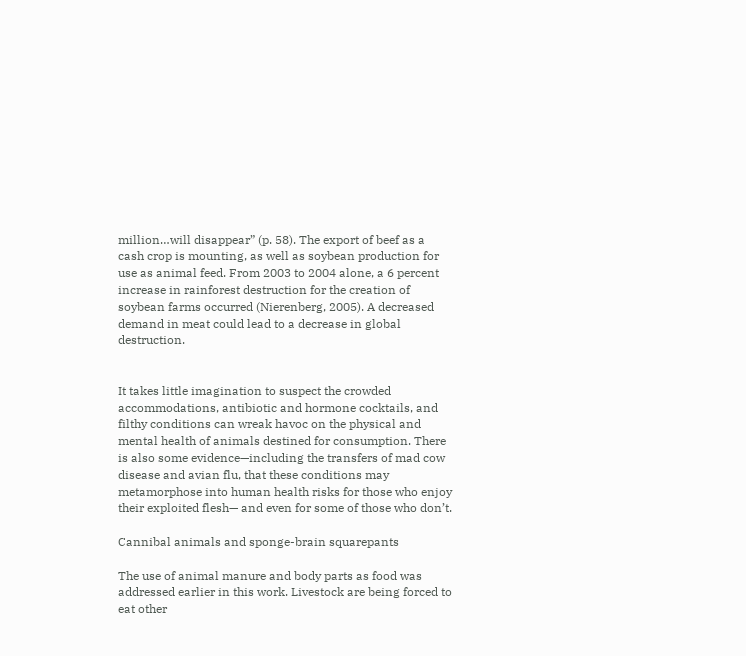million…will disappear” (p. 58). The export of beef as a cash crop is mounting, as well as soybean production for use as animal feed. From 2003 to 2004 alone, a 6 percent increase in rainforest destruction for the creation of soybean farms occurred (Nierenberg, 2005). A decreased demand in meat could lead to a decrease in global destruction.


It takes little imagination to suspect the crowded accommodations, antibiotic and hormone cocktails, and filthy conditions can wreak havoc on the physical and mental health of animals destined for consumption. There is also some evidence—including the transfers of mad cow disease and avian flu, that these conditions may metamorphose into human health risks for those who enjoy their exploited flesh— and even for some of those who don’t.

Cannibal animals and sponge-brain squarepants

The use of animal manure and body parts as food was addressed earlier in this work. Livestock are being forced to eat other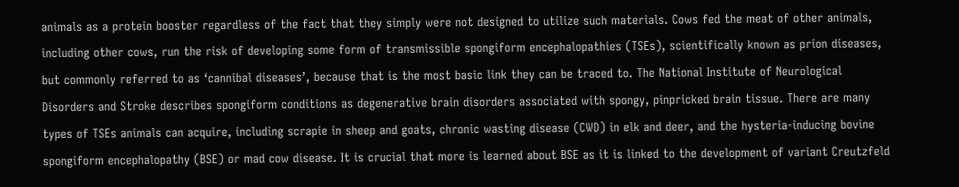animals as a protein booster regardless of the fact that they simply were not designed to utilize such materials. Cows fed the meat of other animals, including other cows, run the risk of developing some form of transmissible spongiform encephalopathies (TSEs), scientifically known as prion diseases, but commonly referred to as ‘cannibal diseases’, because that is the most basic link they can be traced to. The National Institute of Neurological Disorders and Stroke describes spongiform conditions as degenerative brain disorders associated with spongy, pinpricked brain tissue. There are many types of TSEs animals can acquire, including scrapie in sheep and goats, chronic wasting disease (CWD) in elk and deer, and the hysteria-inducing bovine spongiform encephalopathy (BSE) or mad cow disease. It is crucial that more is learned about BSE as it is linked to the development of variant Creutzfeld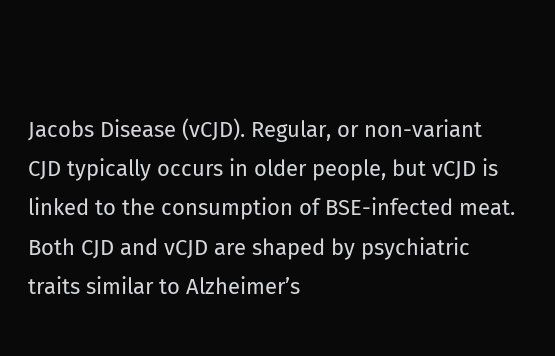Jacobs Disease (vCJD). Regular, or non-variant CJD typically occurs in older people, but vCJD is linked to the consumption of BSE-infected meat. Both CJD and vCJD are shaped by psychiatric traits similar to Alzheimer’s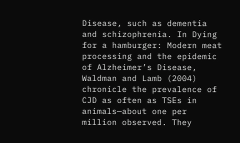Disease, such as dementia and schizophrenia. In Dying for a hamburger: Modern meat processing and the epidemic of Alzheimer’s Disease, Waldman and Lamb (2004) chronicle the prevalence of CJD as often as TSEs in animals—about one per million observed. They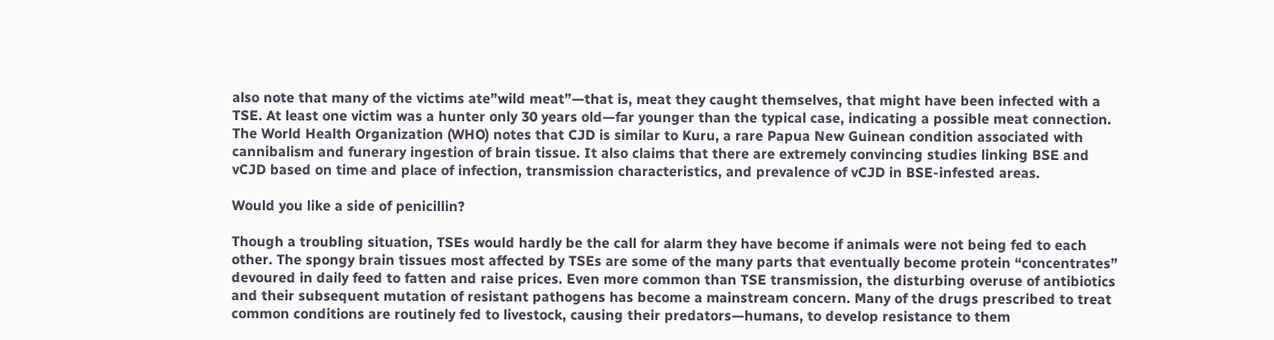also note that many of the victims ate”wild meat”—that is, meat they caught themselves, that might have been infected with a TSE. At least one victim was a hunter only 30 years old—far younger than the typical case, indicating a possible meat connection. The World Health Organization (WHO) notes that CJD is similar to Kuru, a rare Papua New Guinean condition associated with cannibalism and funerary ingestion of brain tissue. It also claims that there are extremely convincing studies linking BSE and vCJD based on time and place of infection, transmission characteristics, and prevalence of vCJD in BSE-infested areas.

Would you like a side of penicillin?

Though a troubling situation, TSEs would hardly be the call for alarm they have become if animals were not being fed to each other. The spongy brain tissues most affected by TSEs are some of the many parts that eventually become protein “concentrates” devoured in daily feed to fatten and raise prices. Even more common than TSE transmission, the disturbing overuse of antibiotics and their subsequent mutation of resistant pathogens has become a mainstream concern. Many of the drugs prescribed to treat common conditions are routinely fed to livestock, causing their predators—humans, to develop resistance to them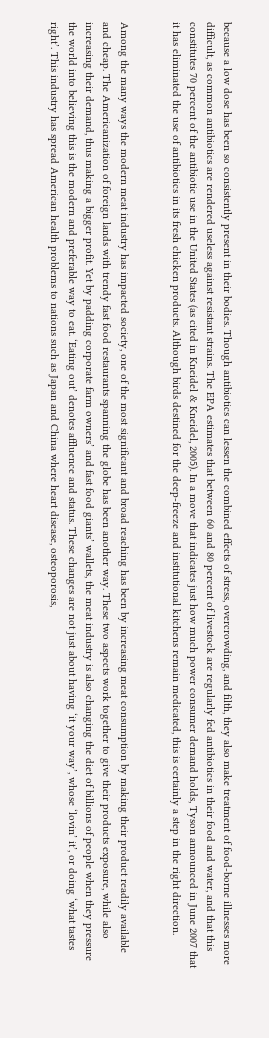because a low dose has been so consistently present in their bodies. Though antibiotics can lessen the combined effects of stress, overcrowding, and filth, they also make treatment of food-borne illnesses more difficult, as common antibiotics are rendered useless against resistant strains. The EPA estimates that between 60 and 80 percent of livestock are regularly fed antibiotics in their food and water, and that this constitutes 70 percent of the antibiotic use in the United States (as cited in Kneidel & Kneidel, 2005). In a move that indicates just how much power consumer demand holds, Tyson announced in June 2007 that it has eliminated the use of antibiotics in its fresh chicken products. Although birds destined for the deep-freeze and institutional kitchens remain medicated, this is certainly a step in the right direction.


Among the many ways the modern meat industry has impacted society, one of the most significant and broad reaching has been by increasing meat consumption by making their product readily available and cheap. The Americanization of foreign lands with trendy fast food restaurants spanning the globe has been another way. These two aspects work together to give their products exposure, while also increasing their demand, thus making a bigger profit. Yet by padding corporate farm owners’ and fast food giants’ wallets, the meat industry is also changing the diet of billions of people when they pressure the world into believing this is the modern and preferable way to eat. ‘Eating out’ denotes affluence and status. These changes are not just about having ‘it your way’, whose ‘lovin’ it’, or doing ‘what tastes right’. This industry has spread American health problems to nations such as Japan and China where heart disease, osteoporosis,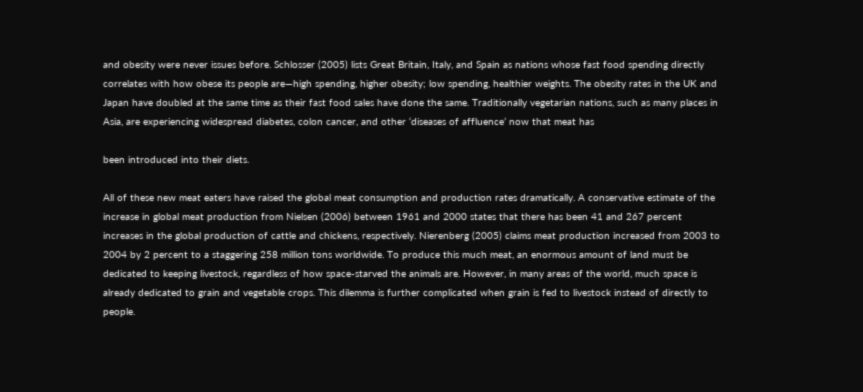and obesity were never issues before. Schlosser (2005) lists Great Britain, Italy, and Spain as nations whose fast food spending directly correlates with how obese its people are—high spending, higher obesity; low spending, healthier weights. The obesity rates in the UK and Japan have doubled at the same time as their fast food sales have done the same. Traditionally vegetarian nations, such as many places in Asia, are experiencing widespread diabetes, colon cancer, and other ‘diseases of affluence’ now that meat has

been introduced into their diets.

All of these new meat eaters have raised the global meat consumption and production rates dramatically. A conservative estimate of the increase in global meat production from Nielsen (2006) between 1961 and 2000 states that there has been 41 and 267 percent increases in the global production of cattle and chickens, respectively. Nierenberg (2005) claims meat production increased from 2003 to 2004 by 2 percent to a staggering 258 million tons worldwide. To produce this much meat, an enormous amount of land must be dedicated to keeping livestock, regardless of how space-starved the animals are. However, in many areas of the world, much space is already dedicated to grain and vegetable crops. This dilemma is further complicated when grain is fed to livestock instead of directly to people.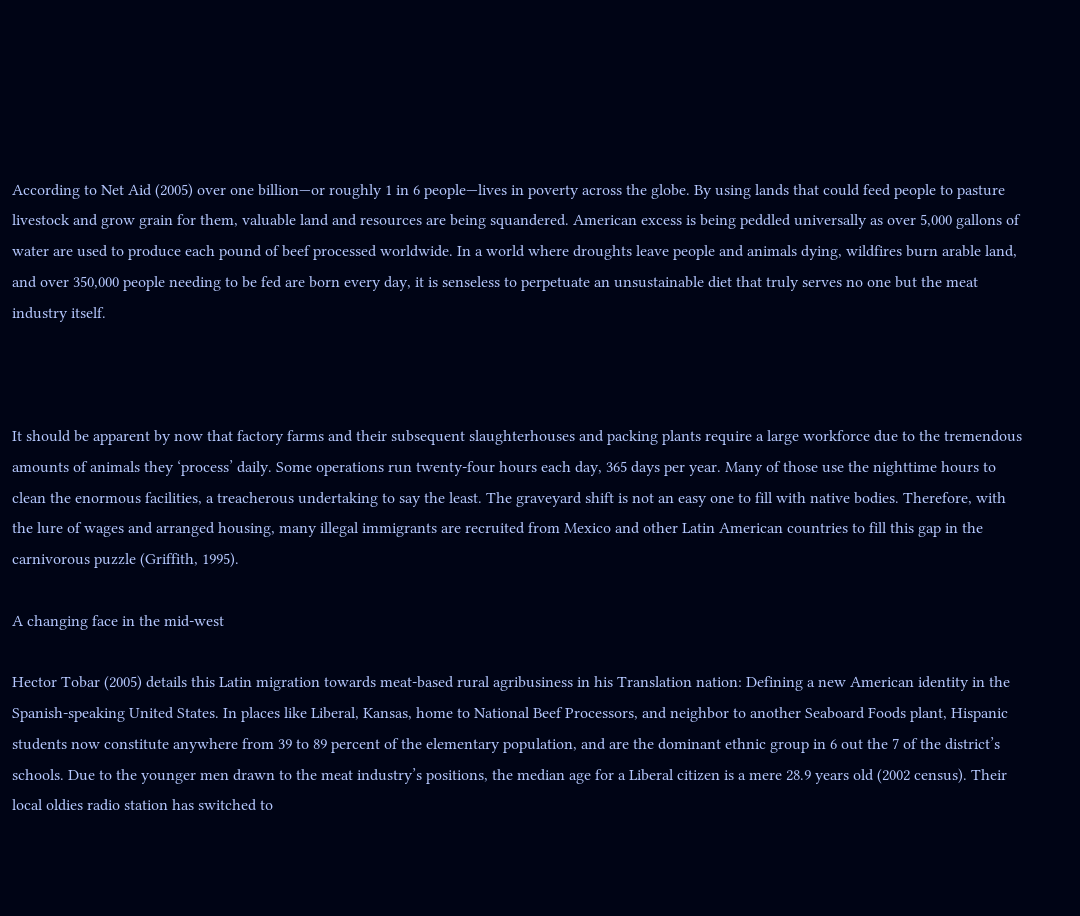According to Net Aid (2005) over one billion—or roughly 1 in 6 people—lives in poverty across the globe. By using lands that could feed people to pasture livestock and grow grain for them, valuable land and resources are being squandered. American excess is being peddled universally as over 5,000 gallons of water are used to produce each pound of beef processed worldwide. In a world where droughts leave people and animals dying, wildfires burn arable land, and over 350,000 people needing to be fed are born every day, it is senseless to perpetuate an unsustainable diet that truly serves no one but the meat industry itself.



It should be apparent by now that factory farms and their subsequent slaughterhouses and packing plants require a large workforce due to the tremendous amounts of animals they ‘process’ daily. Some operations run twenty-four hours each day, 365 days per year. Many of those use the nighttime hours to clean the enormous facilities, a treacherous undertaking to say the least. The graveyard shift is not an easy one to fill with native bodies. Therefore, with the lure of wages and arranged housing, many illegal immigrants are recruited from Mexico and other Latin American countries to fill this gap in the carnivorous puzzle (Griffith, 1995).

A changing face in the mid-west

Hector Tobar (2005) details this Latin migration towards meat-based rural agribusiness in his Translation nation: Defining a new American identity in the Spanish-speaking United States. In places like Liberal, Kansas, home to National Beef Processors, and neighbor to another Seaboard Foods plant, Hispanic students now constitute anywhere from 39 to 89 percent of the elementary population, and are the dominant ethnic group in 6 out the 7 of the district’s schools. Due to the younger men drawn to the meat industry’s positions, the median age for a Liberal citizen is a mere 28.9 years old (2002 census). Their local oldies radio station has switched to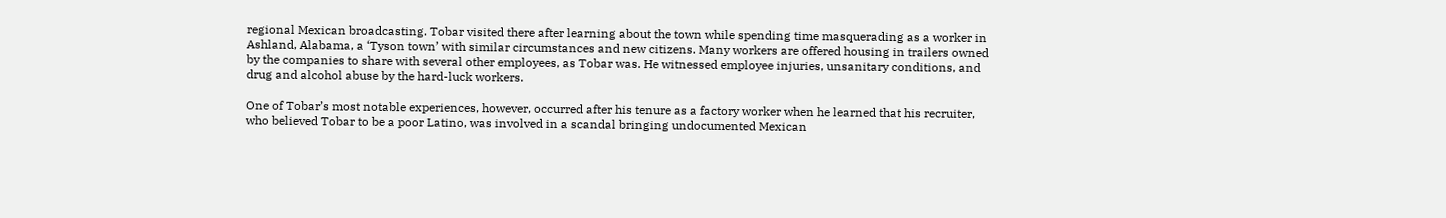regional Mexican broadcasting. Tobar visited there after learning about the town while spending time masquerading as a worker in Ashland, Alabama, a ‘Tyson town’ with similar circumstances and new citizens. Many workers are offered housing in trailers owned by the companies to share with several other employees, as Tobar was. He witnessed employee injuries, unsanitary conditions, and drug and alcohol abuse by the hard-luck workers.

One of Tobar’s most notable experiences, however, occurred after his tenure as a factory worker when he learned that his recruiter, who believed Tobar to be a poor Latino, was involved in a scandal bringing undocumented Mexican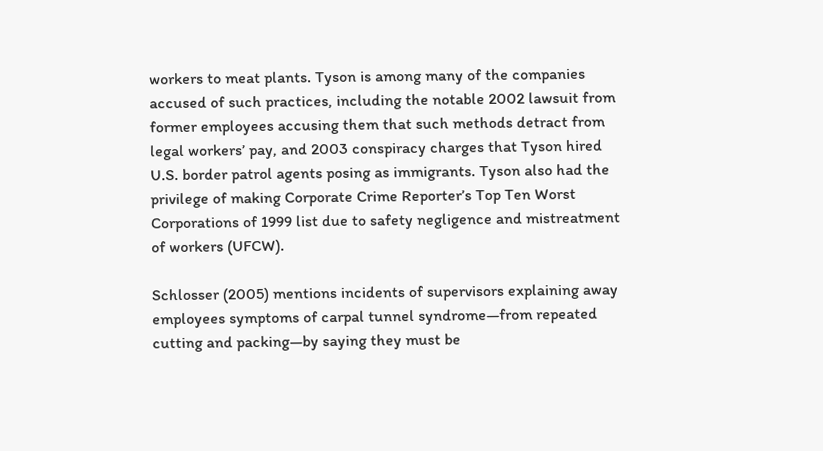workers to meat plants. Tyson is among many of the companies accused of such practices, including the notable 2002 lawsuit from former employees accusing them that such methods detract from legal workers’ pay, and 2003 conspiracy charges that Tyson hired U.S. border patrol agents posing as immigrants. Tyson also had the privilege of making Corporate Crime Reporter’s Top Ten Worst Corporations of 1999 list due to safety negligence and mistreatment of workers (UFCW).

Schlosser (2005) mentions incidents of supervisors explaining away employees symptoms of carpal tunnel syndrome—from repeated cutting and packing—by saying they must be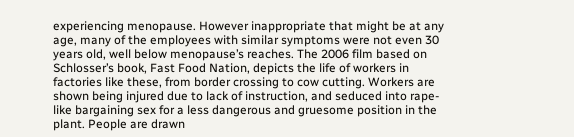experiencing menopause. However inappropriate that might be at any age, many of the employees with similar symptoms were not even 30 years old, well below menopause’s reaches. The 2006 film based on Schlosser’s book, Fast Food Nation, depicts the life of workers in factories like these, from border crossing to cow cutting. Workers are shown being injured due to lack of instruction, and seduced into rape-like bargaining sex for a less dangerous and gruesome position in the plant. People are drawn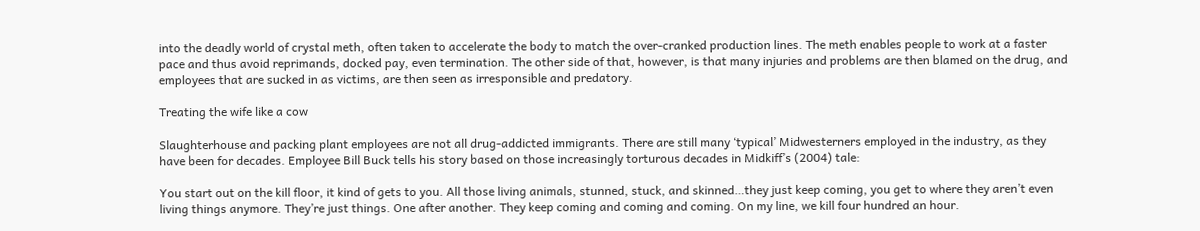into the deadly world of crystal meth, often taken to accelerate the body to match the over-cranked production lines. The meth enables people to work at a faster pace and thus avoid reprimands, docked pay, even termination. The other side of that, however, is that many injuries and problems are then blamed on the drug, and employees that are sucked in as victims, are then seen as irresponsible and predatory.

Treating the wife like a cow

Slaughterhouse and packing plant employees are not all drug-addicted immigrants. There are still many ‘typical’ Midwesterners employed in the industry, as they have been for decades. Employee Bill Buck tells his story based on those increasingly torturous decades in Midkiff’s (2004) tale:

You start out on the kill floor, it kind of gets to you. All those living animals, stunned, stuck, and skinned…they just keep coming, you get to where they aren’t even living things anymore. They’re just things. One after another. They keep coming and coming and coming. On my line, we kill four hundred an hour.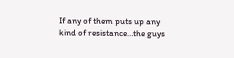If any of them puts up any kind of resistance…the guys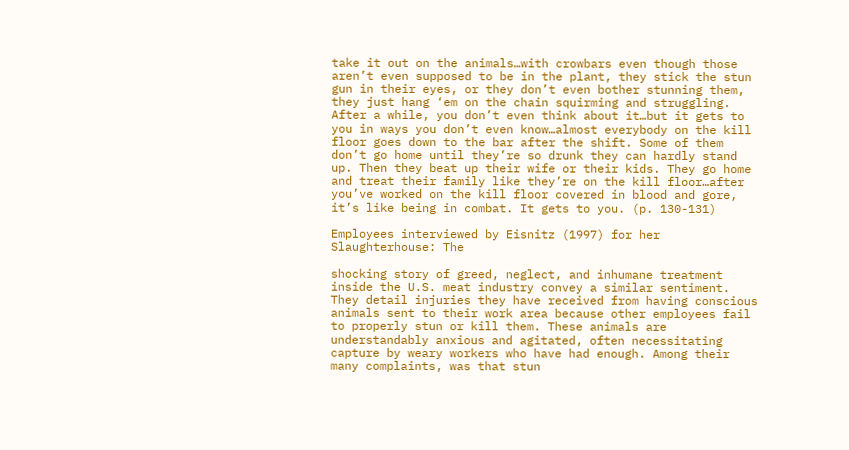take it out on the animals…with crowbars even though those aren’t even supposed to be in the plant, they stick the stun gun in their eyes, or they don’t even bother stunning them, they just hang ‘em on the chain squirming and struggling. After a while, you don’t even think about it…but it gets to you in ways you don’t even know…almost everybody on the kill floor goes down to the bar after the shift. Some of them don’t go home until they’re so drunk they can hardly stand up. Then they beat up their wife or their kids. They go home and treat their family like they’re on the kill floor…after you’ve worked on the kill floor covered in blood and gore, it’s like being in combat. It gets to you. (p. 130-131)

Employees interviewed by Eisnitz (1997) for her Slaughterhouse: The

shocking story of greed, neglect, and inhumane treatment inside the U.S. meat industry convey a similar sentiment. They detail injuries they have received from having conscious animals sent to their work area because other employees fail to properly stun or kill them. These animals are understandably anxious and agitated, often necessitating capture by weary workers who have had enough. Among their many complaints, was that stun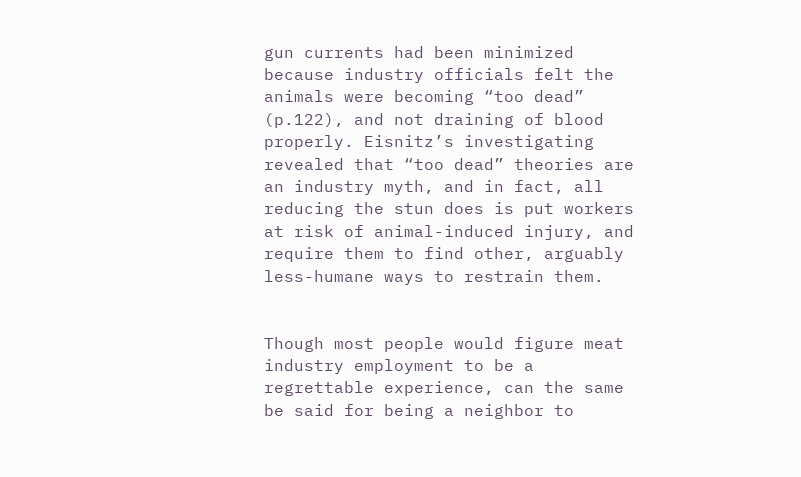gun currents had been minimized because industry officials felt the animals were becoming “too dead” (p.122), and not draining of blood properly. Eisnitz’s investigating revealed that “too dead” theories are an industry myth, and in fact, all reducing the stun does is put workers at risk of animal-induced injury, and require them to find other, arguably less-humane ways to restrain them.


Though most people would figure meat industry employment to be a regrettable experience, can the same be said for being a neighbor to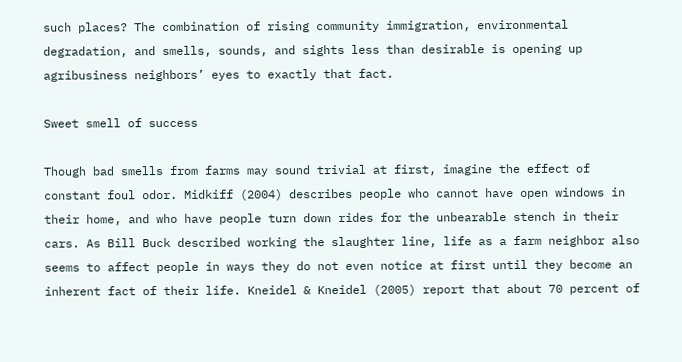such places? The combination of rising community immigration, environmental degradation, and smells, sounds, and sights less than desirable is opening up agribusiness neighbors’ eyes to exactly that fact.

Sweet smell of success

Though bad smells from farms may sound trivial at first, imagine the effect of constant foul odor. Midkiff (2004) describes people who cannot have open windows in their home, and who have people turn down rides for the unbearable stench in their cars. As Bill Buck described working the slaughter line, life as a farm neighbor also seems to affect people in ways they do not even notice at first until they become an inherent fact of their life. Kneidel & Kneidel (2005) report that about 70 percent of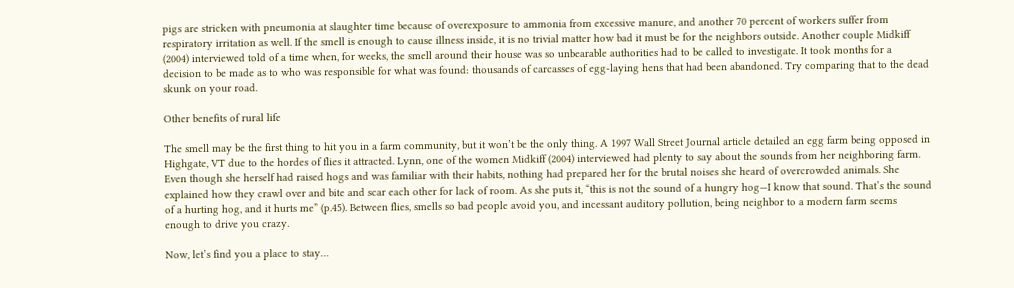pigs are stricken with pneumonia at slaughter time because of overexposure to ammonia from excessive manure, and another 70 percent of workers suffer from respiratory irritation as well. If the smell is enough to cause illness inside, it is no trivial matter how bad it must be for the neighbors outside. Another couple Midkiff (2004) interviewed told of a time when, for weeks, the smell around their house was so unbearable authorities had to be called to investigate. It took months for a decision to be made as to who was responsible for what was found: thousands of carcasses of egg-laying hens that had been abandoned. Try comparing that to the dead skunk on your road.

Other benefits of rural life

The smell may be the first thing to hit you in a farm community, but it won’t be the only thing. A 1997 Wall Street Journal article detailed an egg farm being opposed in Highgate, VT due to the hordes of flies it attracted. Lynn, one of the women Midkiff (2004) interviewed had plenty to say about the sounds from her neighboring farm. Even though she herself had raised hogs and was familiar with their habits, nothing had prepared her for the brutal noises she heard of overcrowded animals. She explained how they crawl over and bite and scar each other for lack of room. As she puts it, “this is not the sound of a hungry hog—I know that sound. That’s the sound of a hurting hog, and it hurts me” (p.45). Between flies, smells so bad people avoid you, and incessant auditory pollution, being neighbor to a modern farm seems enough to drive you crazy.

Now, let’s find you a place to stay…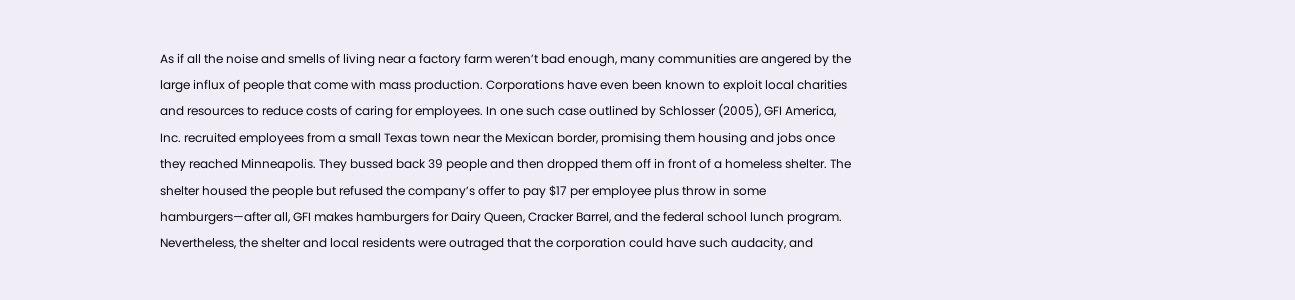As if all the noise and smells of living near a factory farm weren’t bad enough, many communities are angered by the large influx of people that come with mass production. Corporations have even been known to exploit local charities and resources to reduce costs of caring for employees. In one such case outlined by Schlosser (2005), GFI America, Inc. recruited employees from a small Texas town near the Mexican border, promising them housing and jobs once they reached Minneapolis. They bussed back 39 people and then dropped them off in front of a homeless shelter. The shelter housed the people but refused the company’s offer to pay $17 per employee plus throw in some hamburgers—after all, GFI makes hamburgers for Dairy Queen, Cracker Barrel, and the federal school lunch program. Nevertheless, the shelter and local residents were outraged that the corporation could have such audacity, and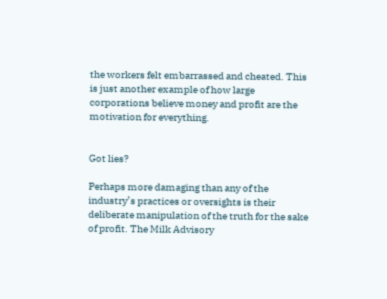the workers felt embarrassed and cheated. This is just another example of how large corporations believe money and profit are the motivation for everything.


Got lies?

Perhaps more damaging than any of the industry’s practices or oversights is their deliberate manipulation of the truth for the sake of profit. The Milk Advisory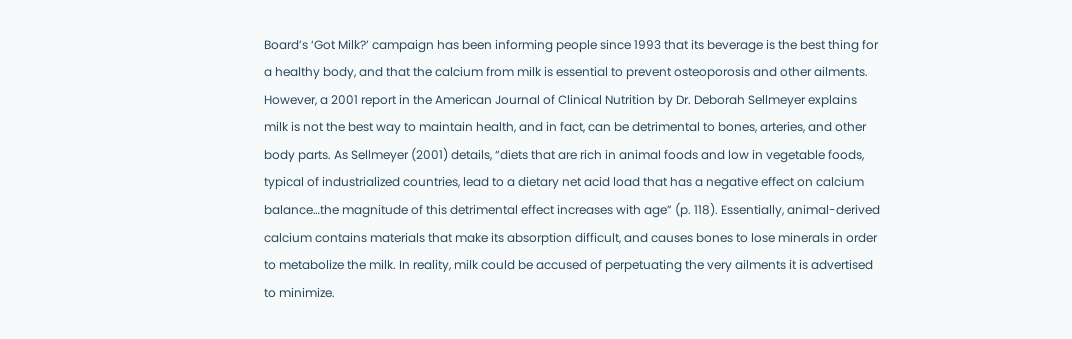Board’s ‘Got Milk?’ campaign has been informing people since 1993 that its beverage is the best thing for a healthy body, and that the calcium from milk is essential to prevent osteoporosis and other ailments. However, a 2001 report in the American Journal of Clinical Nutrition by Dr. Deborah Sellmeyer explains milk is not the best way to maintain health, and in fact, can be detrimental to bones, arteries, and other body parts. As Sellmeyer (2001) details, “diets that are rich in animal foods and low in vegetable foods, typical of industrialized countries, lead to a dietary net acid load that has a negative effect on calcium balance…the magnitude of this detrimental effect increases with age” (p. 118). Essentially, animal-derived calcium contains materials that make its absorption difficult, and causes bones to lose minerals in order to metabolize the milk. In reality, milk could be accused of perpetuating the very ailments it is advertised to minimize.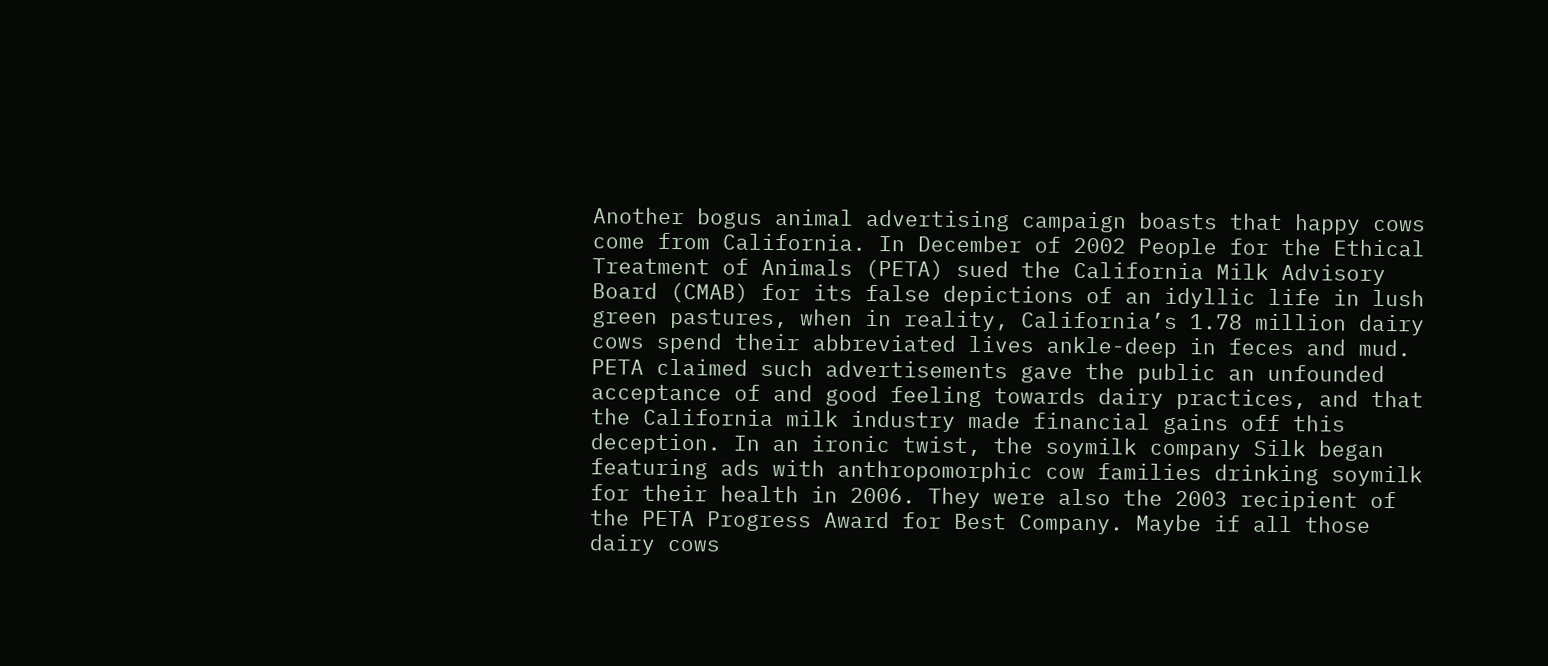Another bogus animal advertising campaign boasts that happy cows come from California. In December of 2002 People for the Ethical Treatment of Animals (PETA) sued the California Milk Advisory Board (CMAB) for its false depictions of an idyllic life in lush green pastures, when in reality, California’s 1.78 million dairy cows spend their abbreviated lives ankle-deep in feces and mud. PETA claimed such advertisements gave the public an unfounded acceptance of and good feeling towards dairy practices, and that the California milk industry made financial gains off this deception. In an ironic twist, the soymilk company Silk began featuring ads with anthropomorphic cow families drinking soymilk for their health in 2006. They were also the 2003 recipient of the PETA Progress Award for Best Company. Maybe if all those dairy cows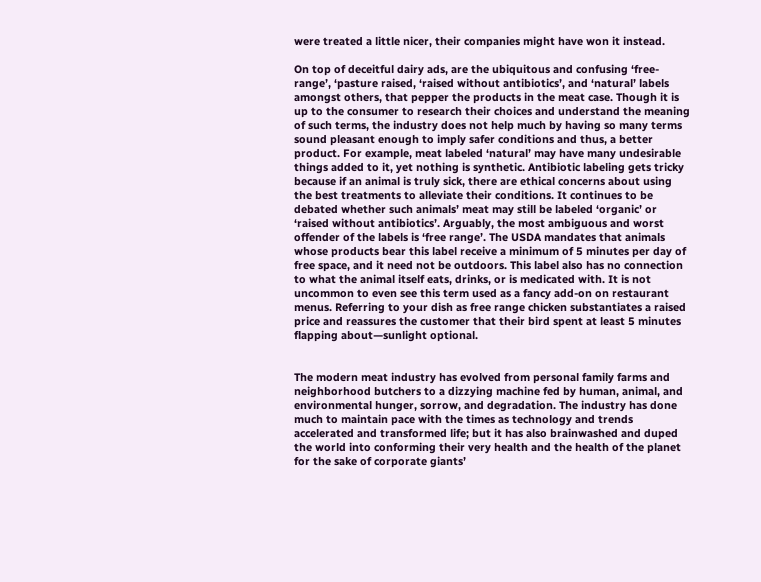were treated a little nicer, their companies might have won it instead.

On top of deceitful dairy ads, are the ubiquitous and confusing ‘free-range’, ‘pasture raised, ‘raised without antibiotics’, and ‘natural’ labels amongst others, that pepper the products in the meat case. Though it is up to the consumer to research their choices and understand the meaning of such terms, the industry does not help much by having so many terms sound pleasant enough to imply safer conditions and thus, a better product. For example, meat labeled ‘natural’ may have many undesirable things added to it, yet nothing is synthetic. Antibiotic labeling gets tricky because if an animal is truly sick, there are ethical concerns about using the best treatments to alleviate their conditions. It continues to be debated whether such animals’ meat may still be labeled ‘organic’ or ‘raised without antibiotics’. Arguably, the most ambiguous and worst offender of the labels is ‘free range’. The USDA mandates that animals whose products bear this label receive a minimum of 5 minutes per day of free space, and it need not be outdoors. This label also has no connection to what the animal itself eats, drinks, or is medicated with. It is not uncommon to even see this term used as a fancy add-on on restaurant menus. Referring to your dish as free range chicken substantiates a raised price and reassures the customer that their bird spent at least 5 minutes flapping about—sunlight optional.


The modern meat industry has evolved from personal family farms and neighborhood butchers to a dizzying machine fed by human, animal, and environmental hunger, sorrow, and degradation. The industry has done much to maintain pace with the times as technology and trends accelerated and transformed life; but it has also brainwashed and duped the world into conforming their very health and the health of the planet for the sake of corporate giants’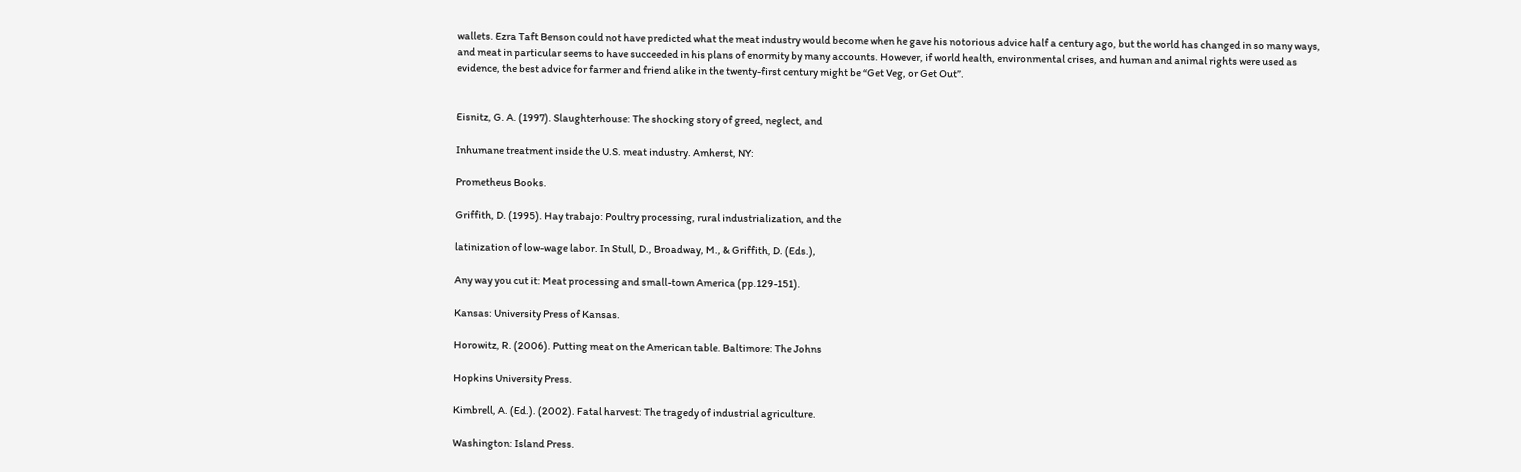wallets. Ezra Taft Benson could not have predicted what the meat industry would become when he gave his notorious advice half a century ago, but the world has changed in so many ways, and meat in particular seems to have succeeded in his plans of enormity by many accounts. However, if world health, environmental crises, and human and animal rights were used as evidence, the best advice for farmer and friend alike in the twenty-first century might be “Get Veg, or Get Out”.


Eisnitz, G. A. (1997). Slaughterhouse: The shocking story of greed, neglect, and

Inhumane treatment inside the U.S. meat industry. Amherst, NY:

Prometheus Books.

Griffith, D. (1995). Hay trabajo: Poultry processing, rural industrialization, and the

latinization of low-wage labor. In Stull, D., Broadway, M., & Griffith, D. (Eds.),

Any way you cut it: Meat processing and small-town America (pp.129-151).

Kansas: University Press of Kansas.

Horowitz, R. (2006). Putting meat on the American table. Baltimore: The Johns

Hopkins University Press.

Kimbrell, A. (Ed.). (2002). Fatal harvest: The tragedy of industrial agriculture.

Washington: Island Press.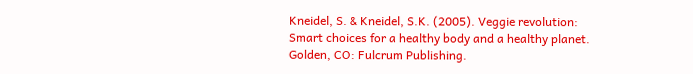Kneidel, S. & Kneidel, S.K. (2005). Veggie revolution: Smart choices for a healthy body and a healthy planet. Golden, CO: Fulcrum Publishing.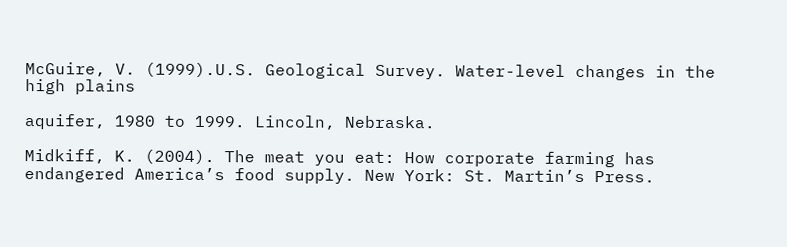McGuire, V. (1999).U.S. Geological Survey. Water-level changes in the high plains

aquifer, 1980 to 1999. Lincoln, Nebraska.

Midkiff, K. (2004). The meat you eat: How corporate farming has endangered America’s food supply. New York: St. Martin’s Press.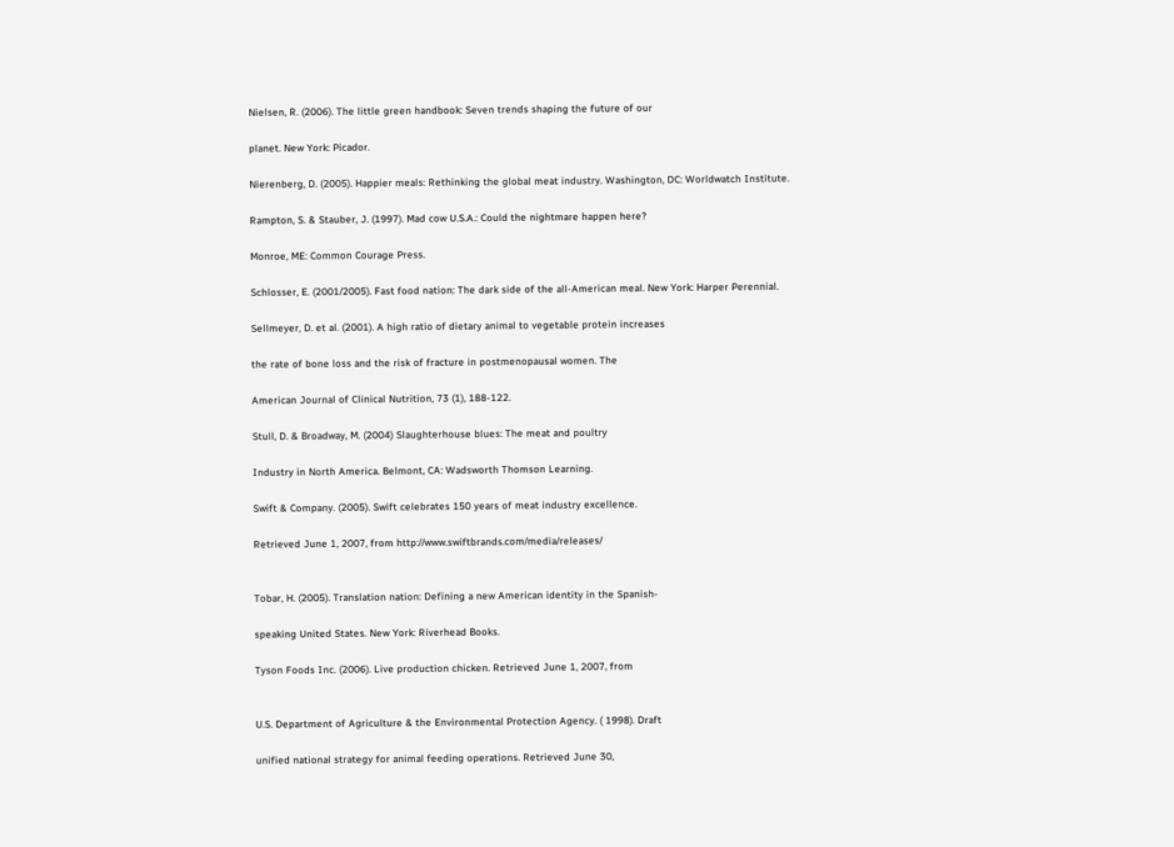Nielsen, R. (2006). The little green handbook: Seven trends shaping the future of our

planet. New York: Picador.

Nierenberg, D. (2005). Happier meals: Rethinking the global meat industry. Washington, DC: Worldwatch Institute.

Rampton, S. & Stauber, J. (1997). Mad cow U.S.A.: Could the nightmare happen here?

Monroe, ME: Common Courage Press.

Schlosser, E. (2001/2005). Fast food nation: The dark side of the all-American meal. New York: Harper Perennial.

Sellmeyer, D. et al. (2001). A high ratio of dietary animal to vegetable protein increases

the rate of bone loss and the risk of fracture in postmenopausal women. The

American Journal of Clinical Nutrition, 73 (1), 188-122.

Stull, D. & Broadway, M. (2004) Slaughterhouse blues: The meat and poultry

Industry in North America. Belmont, CA: Wadsworth Thomson Learning.

Swift & Company. (2005). Swift celebrates 150 years of meat industry excellence.

Retrieved June 1, 2007, from http://www.swiftbrands.com/media/releases/


Tobar, H. (2005). Translation nation: Defining a new American identity in the Spanish-

speaking United States. New York: Riverhead Books.

Tyson Foods Inc. (2006). Live production chicken. Retrieved June 1, 2007, from


U.S. Department of Agriculture & the Environmental Protection Agency. ( 1998). Draft

unified national strategy for animal feeding operations. Retrieved June 30,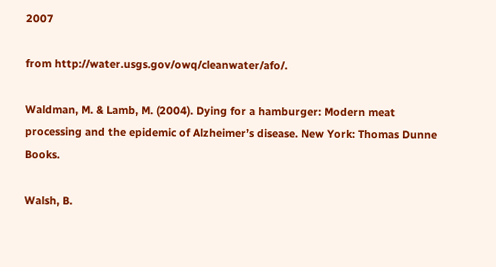2007

from http://water.usgs.gov/owq/cleanwater/afo/.

Waldman, M. & Lamb, M. (2004). Dying for a hamburger: Modern meat processing and the epidemic of Alzheimer’s disease. New York: Thomas Dunne Books.

Walsh, B.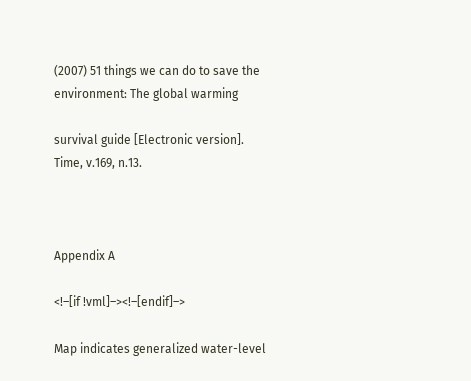(2007) 51 things we can do to save the environment: The global warming

survival guide [Electronic version]. Time, v.169, n.13.



Appendix A

<!–[if !vml]–><!–[endif]–>

Map indicates generalized water-level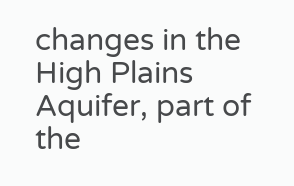changes in the High Plains Aquifer, part of the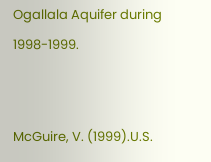Ogallala Aquifer during 1998-1999.


McGuire, V. (1999).U.S.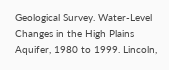Geological Survey. Water-Level Changes in the High Plains Aquifer, 1980 to 1999. Lincoln,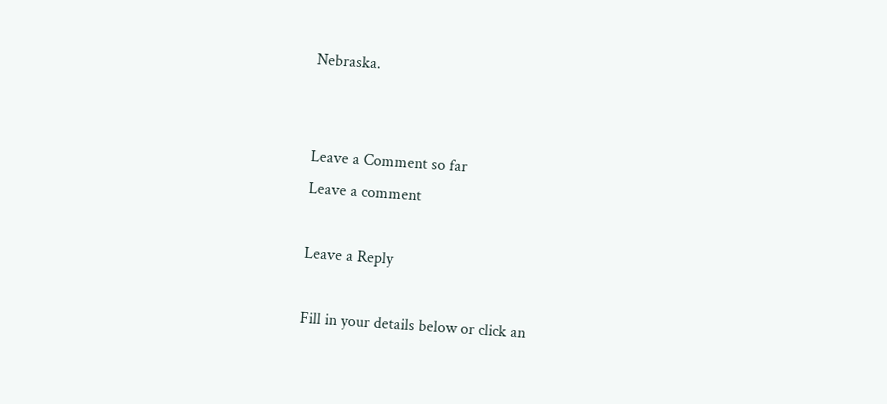Nebraska.


Leave a Comment so far
Leave a comment

Leave a Reply

Fill in your details below or click an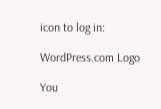icon to log in:

WordPress.com Logo

You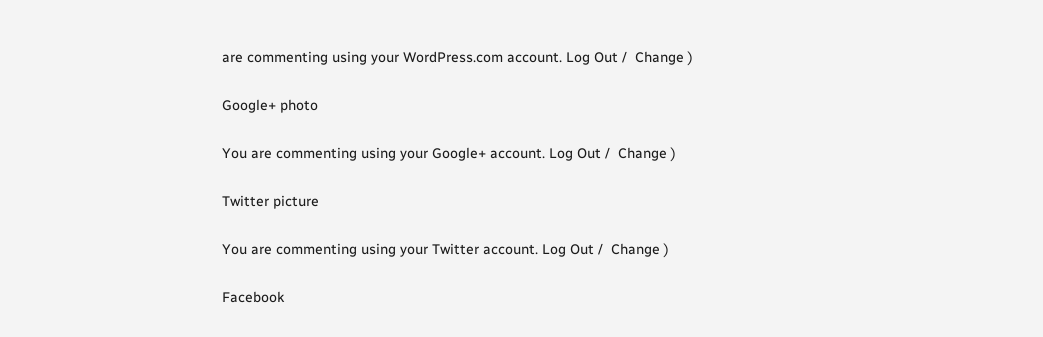are commenting using your WordPress.com account. Log Out /  Change )

Google+ photo

You are commenting using your Google+ account. Log Out /  Change )

Twitter picture

You are commenting using your Twitter account. Log Out /  Change )

Facebook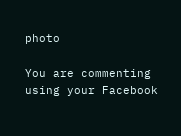photo

You are commenting using your Facebook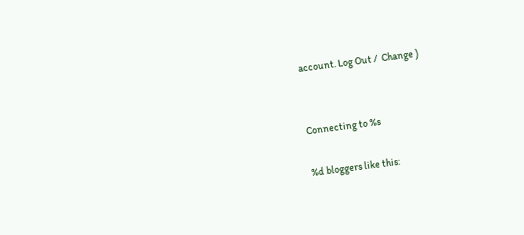account. Log Out /  Change )


Connecting to %s

%d bloggers like this: